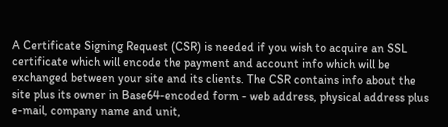A Certificate Signing Request (CSR) is needed if you wish to acquire an SSL certificate which will encode the payment and account info which will be exchanged between your site and its clients. The CSR contains info about the site plus its owner in Base64-encoded form - web address, physical address plus e-mail, company name and unit,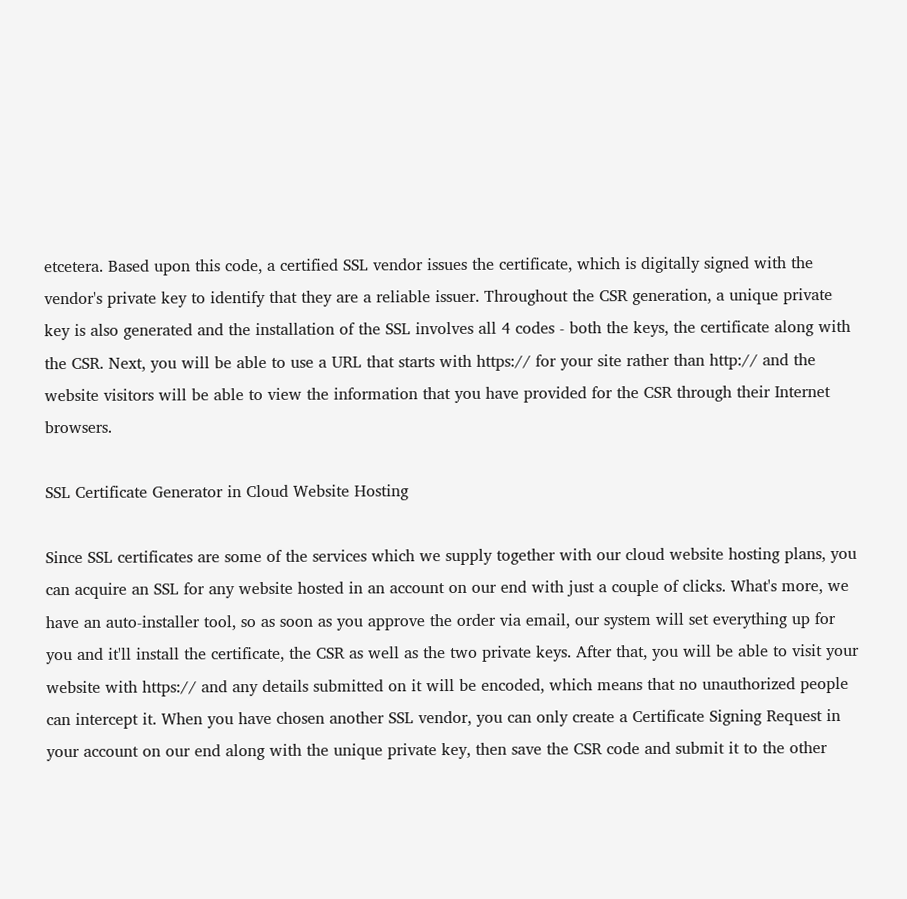etcetera. Based upon this code, a certified SSL vendor issues the certificate, which is digitally signed with the vendor's private key to identify that they are a reliable issuer. Throughout the CSR generation, a unique private key is also generated and the installation of the SSL involves all 4 codes - both the keys, the certificate along with the CSR. Next, you will be able to use a URL that starts with https:// for your site rather than http:// and the website visitors will be able to view the information that you have provided for the CSR through their Internet browsers.

SSL Certificate Generator in Cloud Website Hosting

Since SSL certificates are some of the services which we supply together with our cloud website hosting plans, you can acquire an SSL for any website hosted in an account on our end with just a couple of clicks. What's more, we have an auto-installer tool, so as soon as you approve the order via email, our system will set everything up for you and it'll install the certificate, the CSR as well as the two private keys. After that, you will be able to visit your website with https:// and any details submitted on it will be encoded, which means that no unauthorized people can intercept it. When you have chosen another SSL vendor, you can only create a Certificate Signing Request in your account on our end along with the unique private key, then save the CSR code and submit it to the other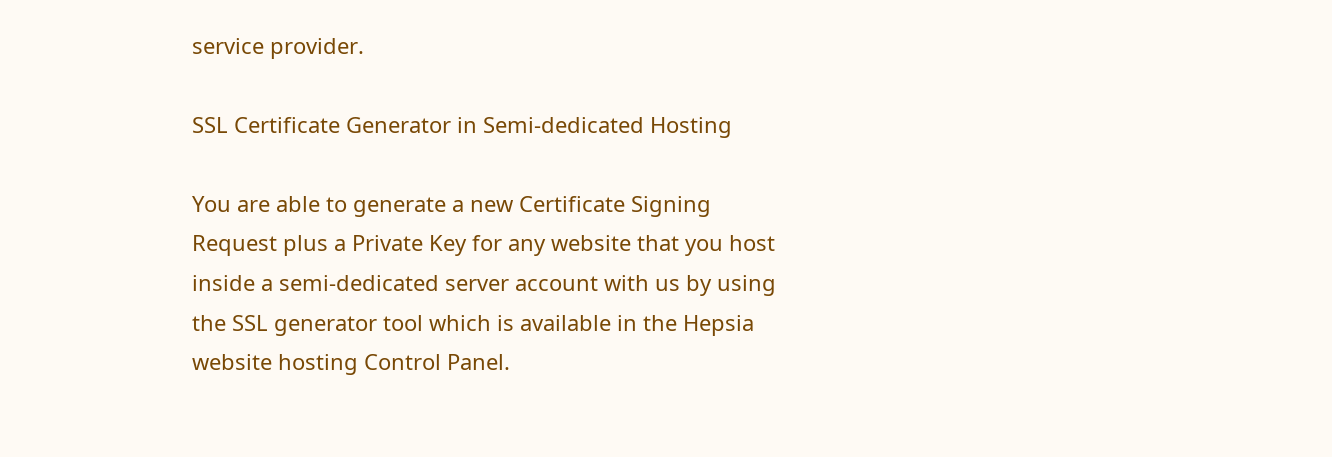service provider.

SSL Certificate Generator in Semi-dedicated Hosting

You are able to generate a new Certificate Signing Request plus a Private Key for any website that you host inside a semi-dedicated server account with us by using the SSL generator tool which is available in the Hepsia website hosting Control Panel.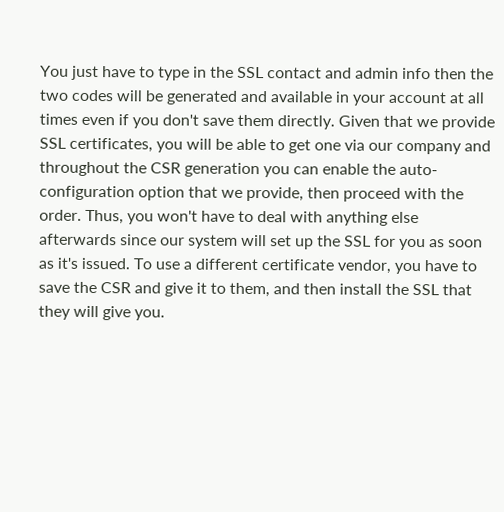You just have to type in the SSL contact and admin info then the two codes will be generated and available in your account at all times even if you don't save them directly. Given that we provide SSL certificates, you will be able to get one via our company and throughout the CSR generation you can enable the auto-configuration option that we provide, then proceed with the order. Thus, you won't have to deal with anything else afterwards since our system will set up the SSL for you as soon as it's issued. To use a different certificate vendor, you have to save the CSR and give it to them, and then install the SSL that they will give you.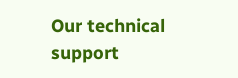Our technical support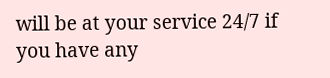will be at your service 24/7 if you have any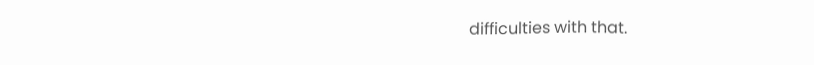difficulties with that.